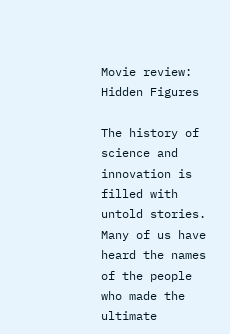Movie review: Hidden Figures

The history of science and innovation is filled with untold stories.  Many of us have heard the names of the people who made the ultimate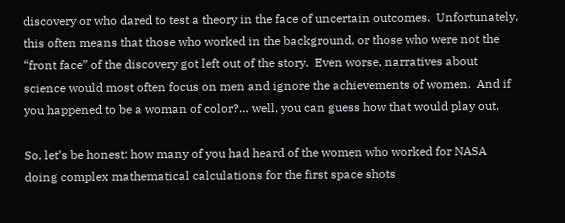discovery or who dared to test a theory in the face of uncertain outcomes.  Unfortunately, this often means that those who worked in the background, or those who were not the “front face” of the discovery got left out of the story.  Even worse, narratives about science would most often focus on men and ignore the achievements of women.  And if you happened to be a woman of color?… well, you can guess how that would play out.

So, let’s be honest: how many of you had heard of the women who worked for NASA doing complex mathematical calculations for the first space shots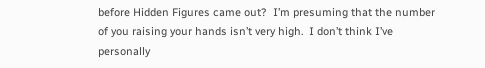before Hidden Figures came out?  I’m presuming that the number of you raising your hands isn’t very high.  I don’t think I’ve personally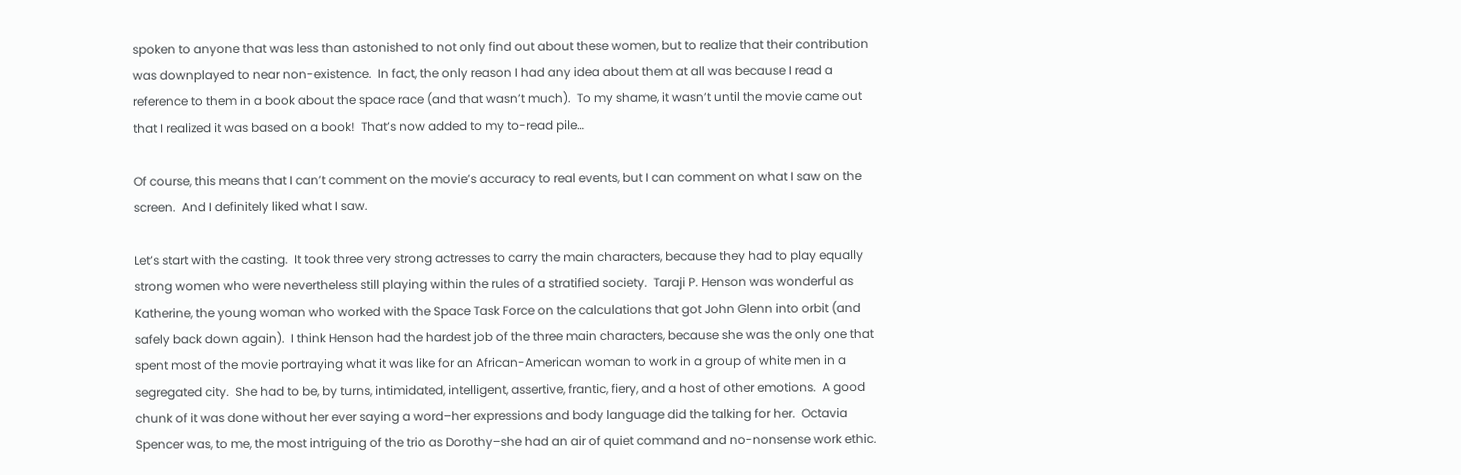spoken to anyone that was less than astonished to not only find out about these women, but to realize that their contribution was downplayed to near non-existence.  In fact, the only reason I had any idea about them at all was because I read a reference to them in a book about the space race (and that wasn’t much).  To my shame, it wasn’t until the movie came out that I realized it was based on a book!  That’s now added to my to-read pile…

Of course, this means that I can’t comment on the movie’s accuracy to real events, but I can comment on what I saw on the screen.  And I definitely liked what I saw.

Let’s start with the casting.  It took three very strong actresses to carry the main characters, because they had to play equally strong women who were nevertheless still playing within the rules of a stratified society.  Taraji P. Henson was wonderful as Katherine, the young woman who worked with the Space Task Force on the calculations that got John Glenn into orbit (and safely back down again).  I think Henson had the hardest job of the three main characters, because she was the only one that spent most of the movie portraying what it was like for an African-American woman to work in a group of white men in a segregated city.  She had to be, by turns, intimidated, intelligent, assertive, frantic, fiery, and a host of other emotions.  A good chunk of it was done without her ever saying a word–her expressions and body language did the talking for her.  Octavia Spencer was, to me, the most intriguing of the trio as Dorothy–she had an air of quiet command and no-nonsense work ethic.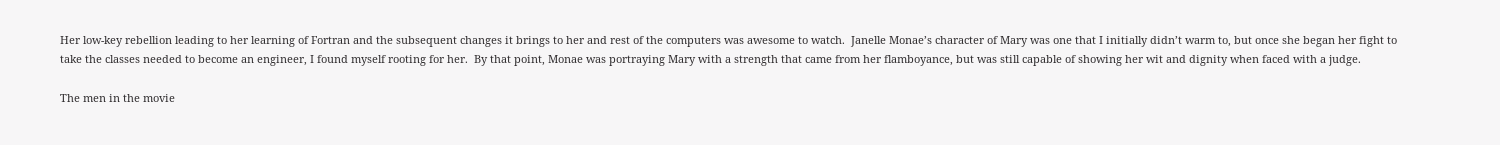Her low-key rebellion leading to her learning of Fortran and the subsequent changes it brings to her and rest of the computers was awesome to watch.  Janelle Monae’s character of Mary was one that I initially didn’t warm to, but once she began her fight to take the classes needed to become an engineer, I found myself rooting for her.  By that point, Monae was portraying Mary with a strength that came from her flamboyance, but was still capable of showing her wit and dignity when faced with a judge.

The men in the movie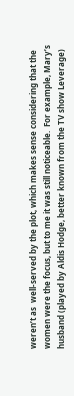weren’t as  well-served by the plot, which makes sense considering that the women were the focus, but to me it was still noticeable.  For example, Mary’s husband (played by Aldis Hodge, better known from the TV show Leverage)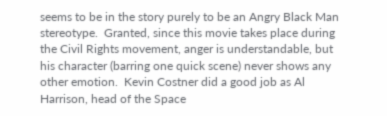seems to be in the story purely to be an Angry Black Man stereotype.  Granted, since this movie takes place during the Civil Rights movement, anger is understandable, but his character (barring one quick scene) never shows any other emotion.  Kevin Costner did a good job as Al Harrison, head of the Space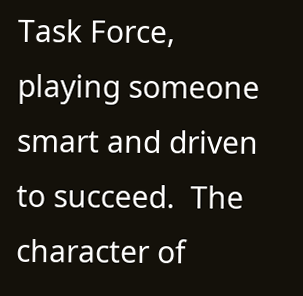Task Force, playing someone smart and driven to succeed.  The character of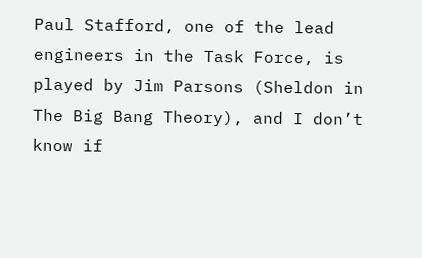Paul Stafford, one of the lead engineers in the Task Force, is played by Jim Parsons (Sheldon in The Big Bang Theory), and I don’t know if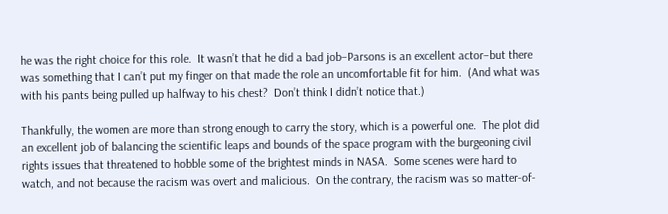he was the right choice for this role.  It wasn’t that he did a bad job–Parsons is an excellent actor–but there was something that I can’t put my finger on that made the role an uncomfortable fit for him.  (And what was with his pants being pulled up halfway to his chest?  Don’t think I didn’t notice that.)

Thankfully, the women are more than strong enough to carry the story, which is a powerful one.  The plot did an excellent job of balancing the scientific leaps and bounds of the space program with the burgeoning civil rights issues that threatened to hobble some of the brightest minds in NASA.  Some scenes were hard to watch, and not because the racism was overt and malicious.  On the contrary, the racism was so matter-of-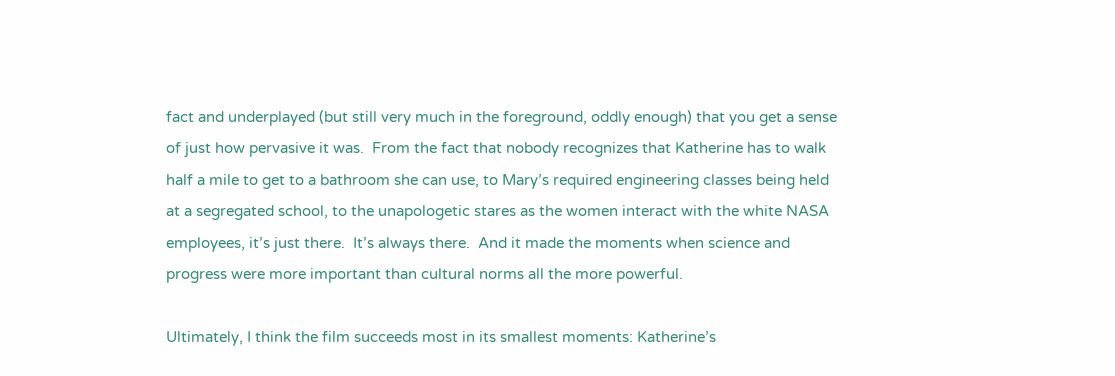fact and underplayed (but still very much in the foreground, oddly enough) that you get a sense of just how pervasive it was.  From the fact that nobody recognizes that Katherine has to walk half a mile to get to a bathroom she can use, to Mary’s required engineering classes being held at a segregated school, to the unapologetic stares as the women interact with the white NASA employees, it’s just there.  It’s always there.  And it made the moments when science and progress were more important than cultural norms all the more powerful.

Ultimately, I think the film succeeds most in its smallest moments: Katherine’s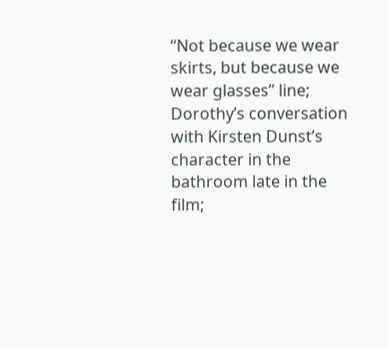“Not because we wear skirts, but because we wear glasses” line; Dorothy’s conversation with Kirsten Dunst’s character in the bathroom late in the film;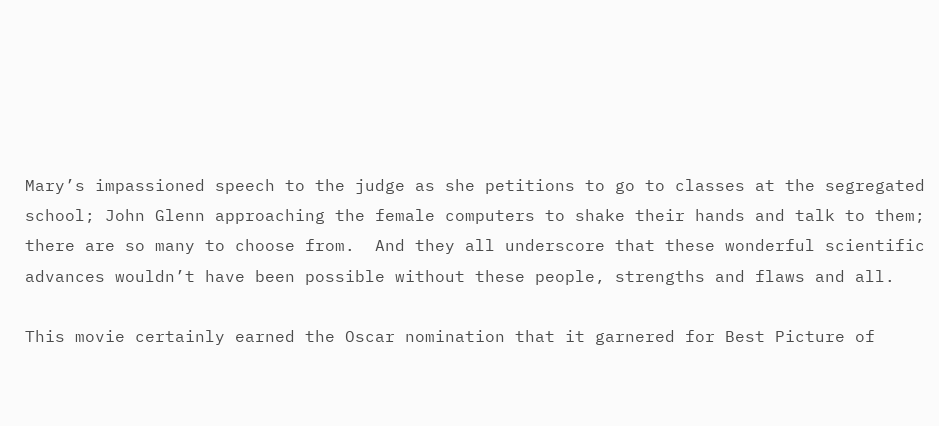Mary’s impassioned speech to the judge as she petitions to go to classes at the segregated school; John Glenn approaching the female computers to shake their hands and talk to them; there are so many to choose from.  And they all underscore that these wonderful scientific advances wouldn’t have been possible without these people, strengths and flaws and all.

This movie certainly earned the Oscar nomination that it garnered for Best Picture of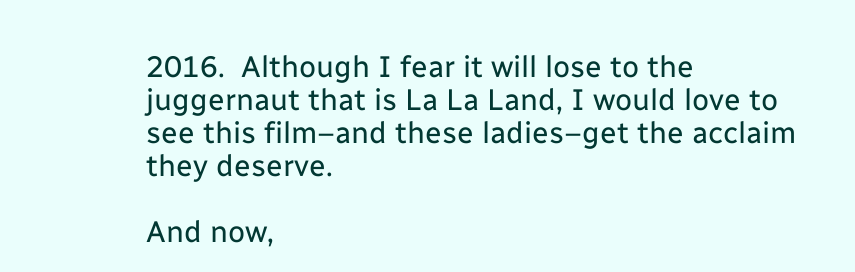2016.  Although I fear it will lose to the juggernaut that is La La Land, I would love to see this film–and these ladies–get the acclaim they deserve.

And now,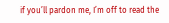if you’ll pardon me, I’m off to read the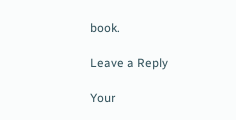book.

Leave a Reply

Your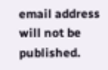email address will not be published.